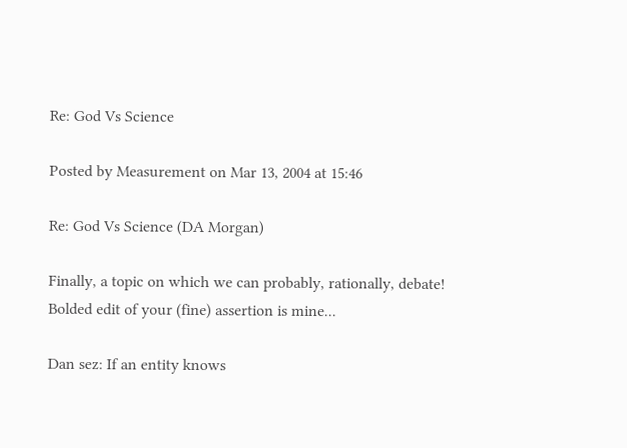Re: God Vs Science

Posted by Measurement on Mar 13, 2004 at 15:46

Re: God Vs Science (DA Morgan)

Finally, a topic on which we can probably, rationally, debate! Bolded edit of your (fine) assertion is mine...

Dan sez: If an entity knows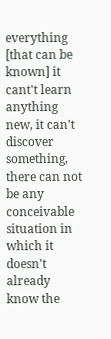everything [that can be known] it cant't learn anything new, it can't discover something, there can not be any conceivable situation in which it doesn't already know the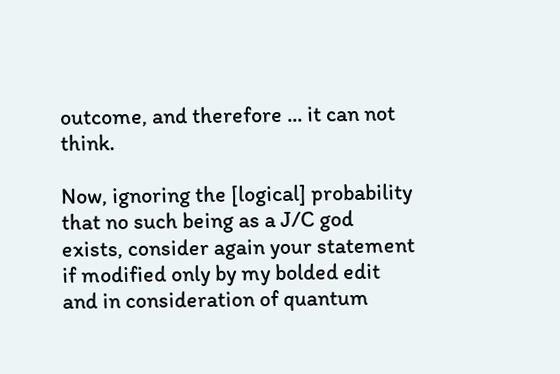outcome, and therefore ... it can not think.

Now, ignoring the [logical] probability that no such being as a J/C god exists, consider again your statement if modified only by my bolded edit and in consideration of quantum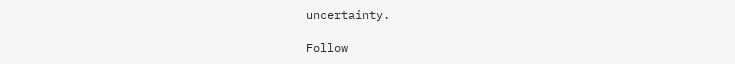uncertainty.

Follow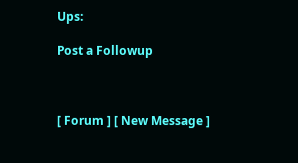Ups:

Post a Followup



[ Forum ] [ New Message ]